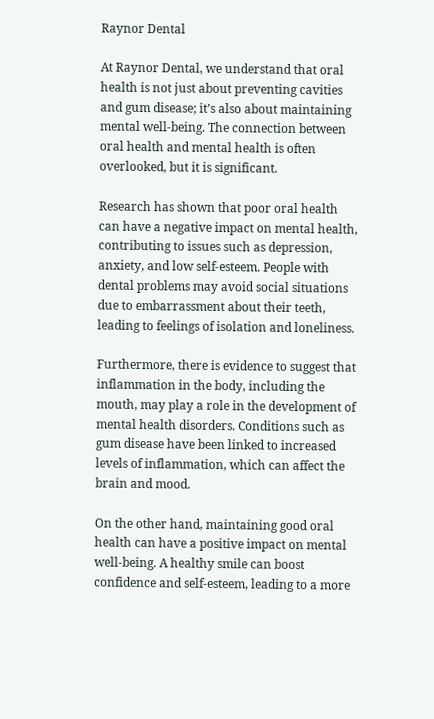Raynor Dental

At Raynor Dental, we understand that oral health is not just about preventing cavities and gum disease; it’s also about maintaining mental well-being. The connection between oral health and mental health is often overlooked, but it is significant.

Research has shown that poor oral health can have a negative impact on mental health, contributing to issues such as depression, anxiety, and low self-esteem. People with dental problems may avoid social situations due to embarrassment about their teeth, leading to feelings of isolation and loneliness.

Furthermore, there is evidence to suggest that inflammation in the body, including the mouth, may play a role in the development of mental health disorders. Conditions such as gum disease have been linked to increased levels of inflammation, which can affect the brain and mood.

On the other hand, maintaining good oral health can have a positive impact on mental well-being. A healthy smile can boost confidence and self-esteem, leading to a more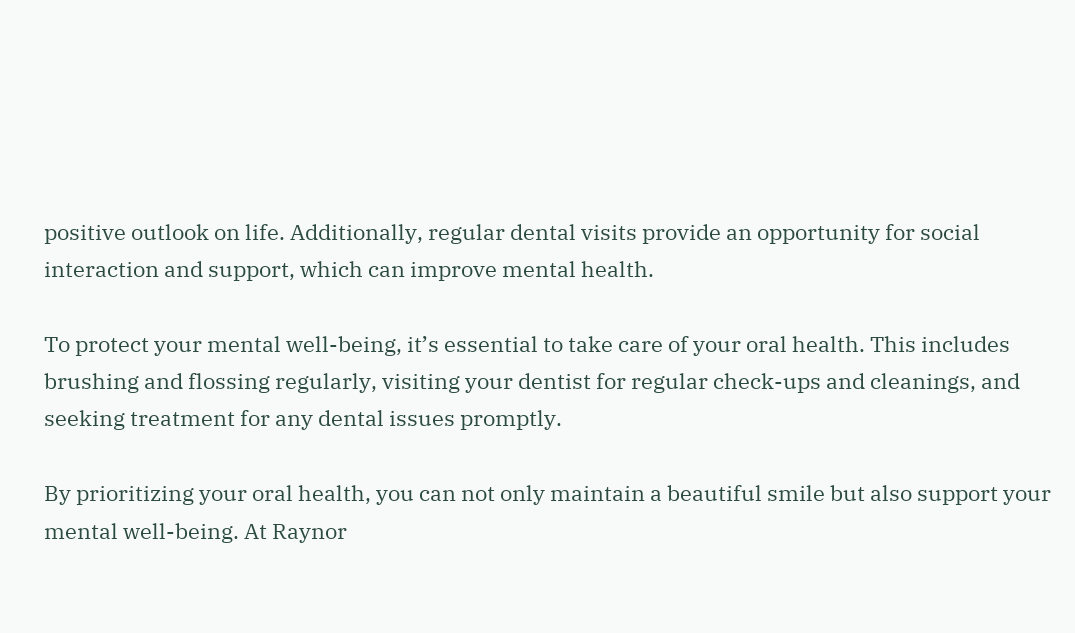positive outlook on life. Additionally, regular dental visits provide an opportunity for social interaction and support, which can improve mental health.

To protect your mental well-being, it’s essential to take care of your oral health. This includes brushing and flossing regularly, visiting your dentist for regular check-ups and cleanings, and seeking treatment for any dental issues promptly.

By prioritizing your oral health, you can not only maintain a beautiful smile but also support your mental well-being. At Raynor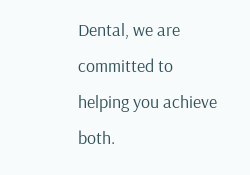Dental, we are committed to helping you achieve both.